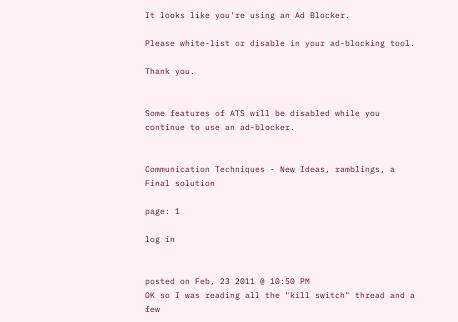It looks like you're using an Ad Blocker.

Please white-list or disable in your ad-blocking tool.

Thank you.


Some features of ATS will be disabled while you continue to use an ad-blocker.


Communication Techniques - New Ideas, ramblings, a Final solution

page: 1

log in


posted on Feb, 23 2011 @ 10:50 PM
OK so I was reading all the "kill switch" thread and a few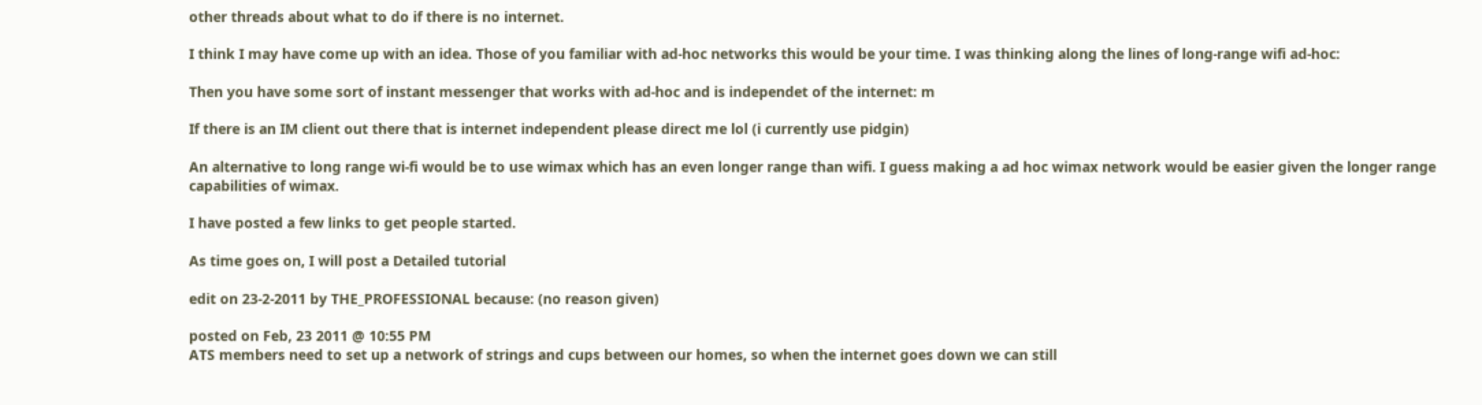other threads about what to do if there is no internet.

I think I may have come up with an idea. Those of you familiar with ad-hoc networks this would be your time. I was thinking along the lines of long-range wifi ad-hoc:

Then you have some sort of instant messenger that works with ad-hoc and is independet of the internet: m

If there is an IM client out there that is internet independent please direct me lol (i currently use pidgin)

An alternative to long range wi-fi would be to use wimax which has an even longer range than wifi. I guess making a ad hoc wimax network would be easier given the longer range capabilities of wimax.

I have posted a few links to get people started.

As time goes on, I will post a Detailed tutorial

edit on 23-2-2011 by THE_PROFESSIONAL because: (no reason given)

posted on Feb, 23 2011 @ 10:55 PM
ATS members need to set up a network of strings and cups between our homes, so when the internet goes down we can still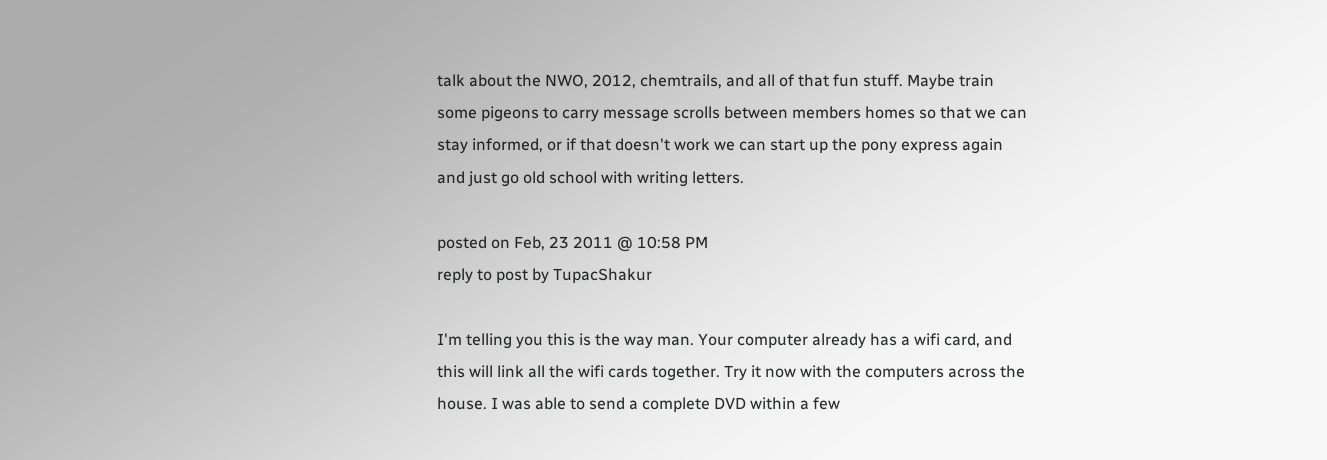talk about the NWO, 2012, chemtrails, and all of that fun stuff. Maybe train some pigeons to carry message scrolls between members homes so that we can stay informed, or if that doesn't work we can start up the pony express again and just go old school with writing letters.

posted on Feb, 23 2011 @ 10:58 PM
reply to post by TupacShakur

I'm telling you this is the way man. Your computer already has a wifi card, and this will link all the wifi cards together. Try it now with the computers across the house. I was able to send a complete DVD within a few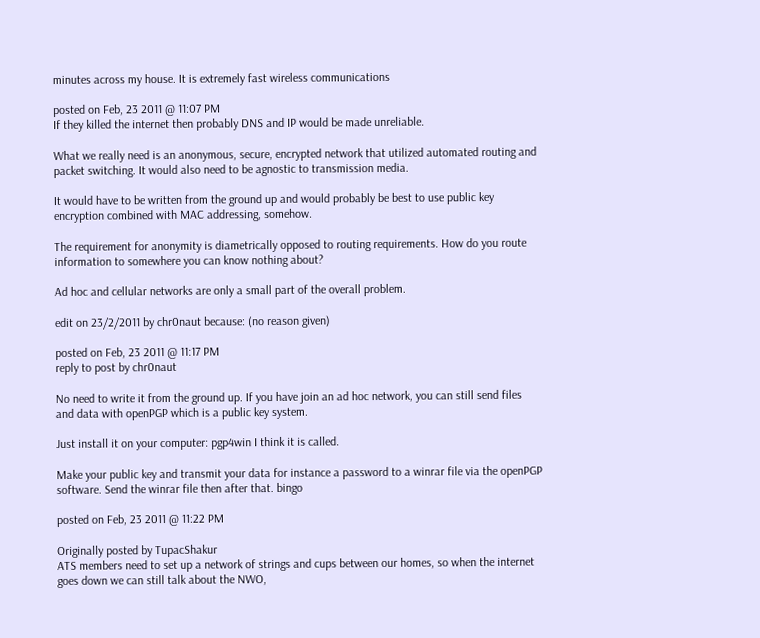minutes across my house. It is extremely fast wireless communications

posted on Feb, 23 2011 @ 11:07 PM
If they killed the internet then probably DNS and IP would be made unreliable.

What we really need is an anonymous, secure, encrypted network that utilized automated routing and packet switching. It would also need to be agnostic to transmission media.

It would have to be written from the ground up and would probably be best to use public key encryption combined with MAC addressing, somehow.

The requirement for anonymity is diametrically opposed to routing requirements. How do you route information to somewhere you can know nothing about?

Ad hoc and cellular networks are only a small part of the overall problem.

edit on 23/2/2011 by chr0naut because: (no reason given)

posted on Feb, 23 2011 @ 11:17 PM
reply to post by chr0naut

No need to write it from the ground up. If you have join an ad hoc network, you can still send files and data with openPGP which is a public key system.

Just install it on your computer: pgp4win I think it is called.

Make your public key and transmit your data for instance a password to a winrar file via the openPGP software. Send the winrar file then after that. bingo

posted on Feb, 23 2011 @ 11:22 PM

Originally posted by TupacShakur
ATS members need to set up a network of strings and cups between our homes, so when the internet goes down we can still talk about the NWO,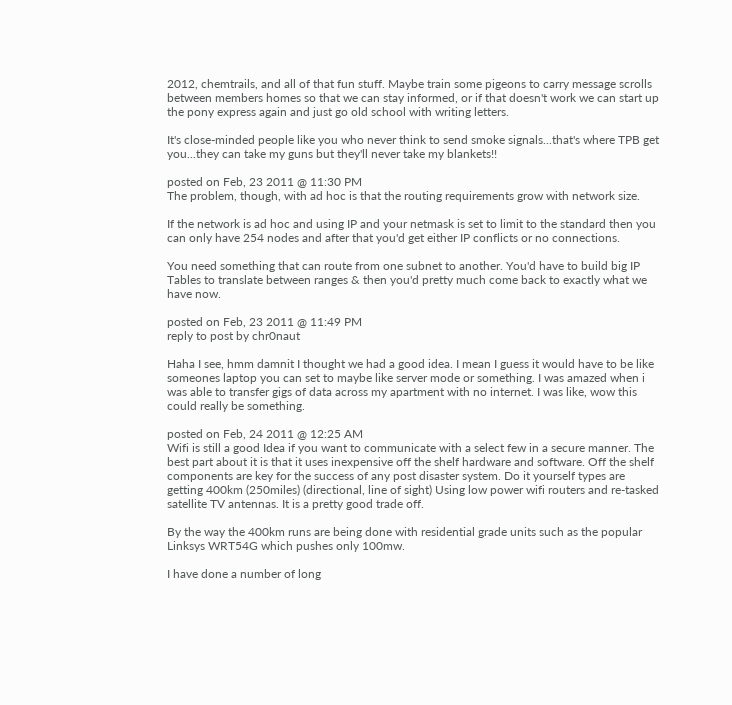2012, chemtrails, and all of that fun stuff. Maybe train some pigeons to carry message scrolls between members homes so that we can stay informed, or if that doesn't work we can start up the pony express again and just go old school with writing letters.

It's close-minded people like you who never think to send smoke signals...that's where TPB get you...they can take my guns but they'll never take my blankets!!

posted on Feb, 23 2011 @ 11:30 PM
The problem, though, with ad hoc is that the routing requirements grow with network size.

If the network is ad hoc and using IP and your netmask is set to limit to the standard then you can only have 254 nodes and after that you'd get either IP conflicts or no connections.

You need something that can route from one subnet to another. You'd have to build big IP Tables to translate between ranges & then you'd pretty much come back to exactly what we have now.

posted on Feb, 23 2011 @ 11:49 PM
reply to post by chr0naut

Haha I see, hmm damnit I thought we had a good idea. I mean I guess it would have to be like someones laptop you can set to maybe like server mode or something. I was amazed when i was able to transfer gigs of data across my apartment with no internet. I was like, wow this could really be something.

posted on Feb, 24 2011 @ 12:25 AM
Wifi is still a good Idea if you want to communicate with a select few in a secure manner. The best part about it is that it uses inexpensive off the shelf hardware and software. Off the shelf components are key for the success of any post disaster system. Do it yourself types are getting 400km (250miles) (directional, line of sight) Using low power wifi routers and re-tasked satellite TV antennas. It is a pretty good trade off.

By the way the 400km runs are being done with residential grade units such as the popular Linksys WRT54G which pushes only 100mw.

I have done a number of long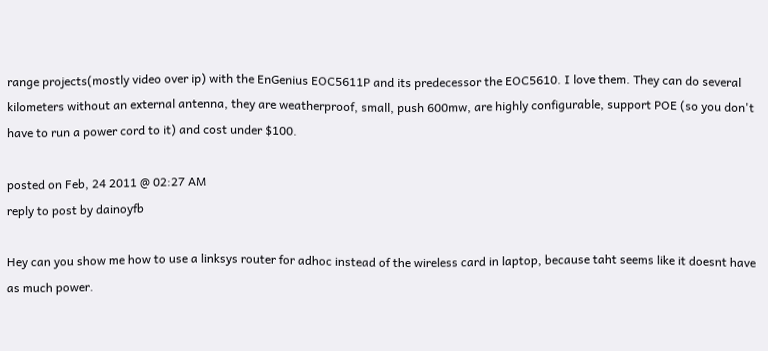range projects(mostly video over ip) with the EnGenius EOC5611P and its predecessor the EOC5610. I love them. They can do several kilometers without an external antenna, they are weatherproof, small, push 600mw, are highly configurable, support POE (so you don't have to run a power cord to it) and cost under $100.

posted on Feb, 24 2011 @ 02:27 AM
reply to post by dainoyfb

Hey can you show me how to use a linksys router for adhoc instead of the wireless card in laptop, because taht seems like it doesnt have as much power.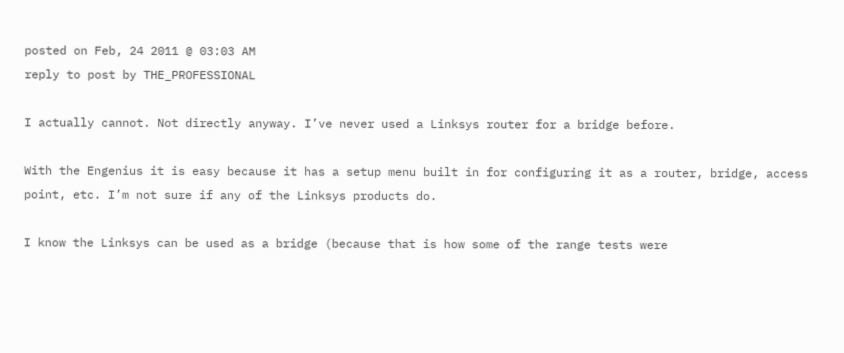posted on Feb, 24 2011 @ 03:03 AM
reply to post by THE_PROFESSIONAL

I actually cannot. Not directly anyway. I’ve never used a Linksys router for a bridge before.

With the Engenius it is easy because it has a setup menu built in for configuring it as a router, bridge, access point, etc. I’m not sure if any of the Linksys products do.

I know the Linksys can be used as a bridge (because that is how some of the range tests were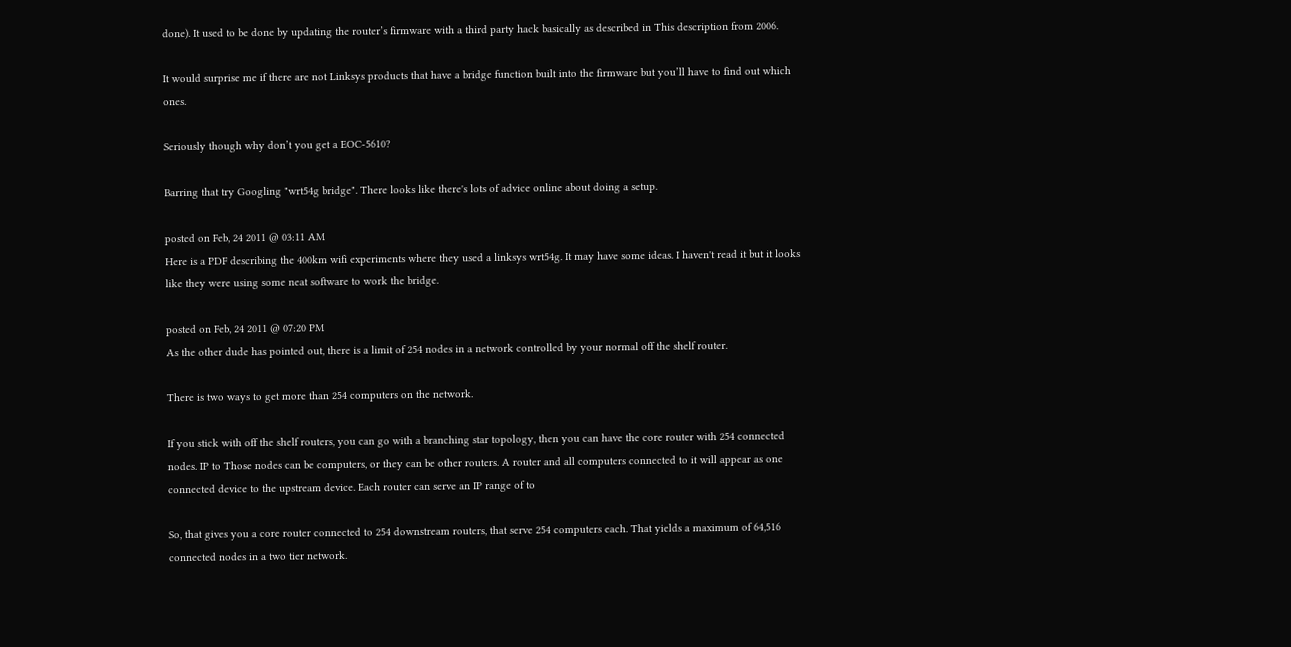done). It used to be done by updating the router’s firmware with a third party hack basically as described in This description from 2006.

It would surprise me if there are not Linksys products that have a bridge function built into the firmware but you’ll have to find out which ones.

Seriously though why don’t you get a EOC-5610?

Barring that try Googling "wrt54g bridge". There looks like there's lots of advice online about doing a setup.

posted on Feb, 24 2011 @ 03:11 AM
Here is a PDF describing the 400km wifi experiments where they used a linksys wrt54g. It may have some ideas. I haven't read it but it looks like they were using some neat software to work the bridge.

posted on Feb, 24 2011 @ 07:20 PM
As the other dude has pointed out, there is a limit of 254 nodes in a network controlled by your normal off the shelf router.

There is two ways to get more than 254 computers on the network.

If you stick with off the shelf routers, you can go with a branching star topology, then you can have the core router with 254 connected nodes. IP to Those nodes can be computers, or they can be other routers. A router and all computers connected to it will appear as one connected device to the upstream device. Each router can serve an IP range of to

So, that gives you a core router connected to 254 downstream routers, that serve 254 computers each. That yields a maximum of 64,516 connected nodes in a two tier network.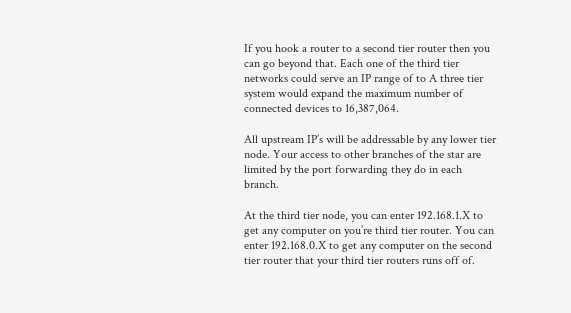If you hook a router to a second tier router then you can go beyond that. Each one of the third tier networks could serve an IP range of to A three tier system would expand the maximum number of connected devices to 16,387,064.

All upstream IP’s will be addressable by any lower tier node. Your access to other branches of the star are limited by the port forwarding they do in each branch.

At the third tier node, you can enter 192.168.1.X to get any computer on you’re third tier router. You can enter 192.168.0.X to get any computer on the second tier router that your third tier routers runs off of.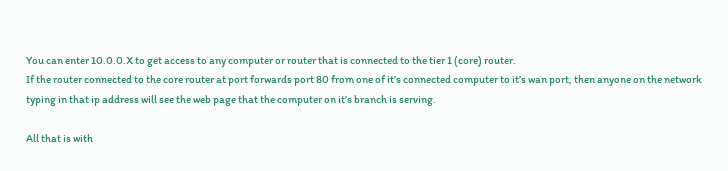You can enter 10.0.0.X to get access to any computer or router that is connected to the tier 1 (core) router.
If the router connected to the core router at port forwards port 80 from one of it’s connected computer to it’s wan port, then anyone on the network typing in that ip address will see the web page that the computer on it’s branch is serving.

All that is with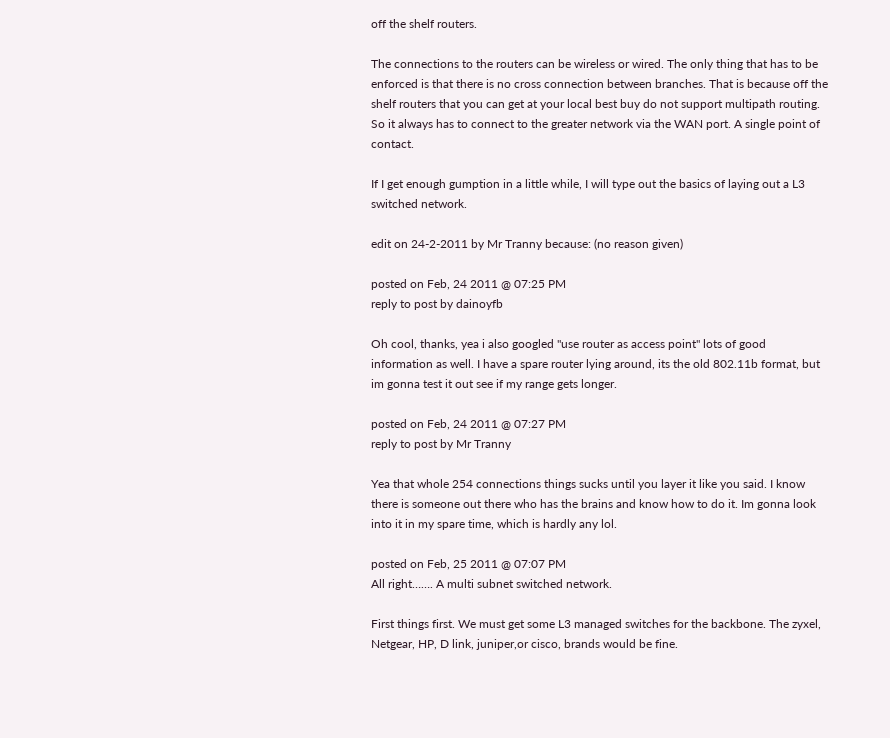off the shelf routers.

The connections to the routers can be wireless or wired. The only thing that has to be enforced is that there is no cross connection between branches. That is because off the shelf routers that you can get at your local best buy do not support multipath routing. So it always has to connect to the greater network via the WAN port. A single point of contact.

If I get enough gumption in a little while, I will type out the basics of laying out a L3 switched network.

edit on 24-2-2011 by Mr Tranny because: (no reason given)

posted on Feb, 24 2011 @ 07:25 PM
reply to post by dainoyfb

Oh cool, thanks, yea i also googled "use router as access point" lots of good information as well. I have a spare router lying around, its the old 802.11b format, but im gonna test it out see if my range gets longer.

posted on Feb, 24 2011 @ 07:27 PM
reply to post by Mr Tranny

Yea that whole 254 connections things sucks until you layer it like you said. I know there is someone out there who has the brains and know how to do it. Im gonna look into it in my spare time, which is hardly any lol.

posted on Feb, 25 2011 @ 07:07 PM
All right……. A multi subnet switched network.

First things first. We must get some L3 managed switches for the backbone. The zyxel, Netgear, HP, D link, juniper,or cisco, brands would be fine.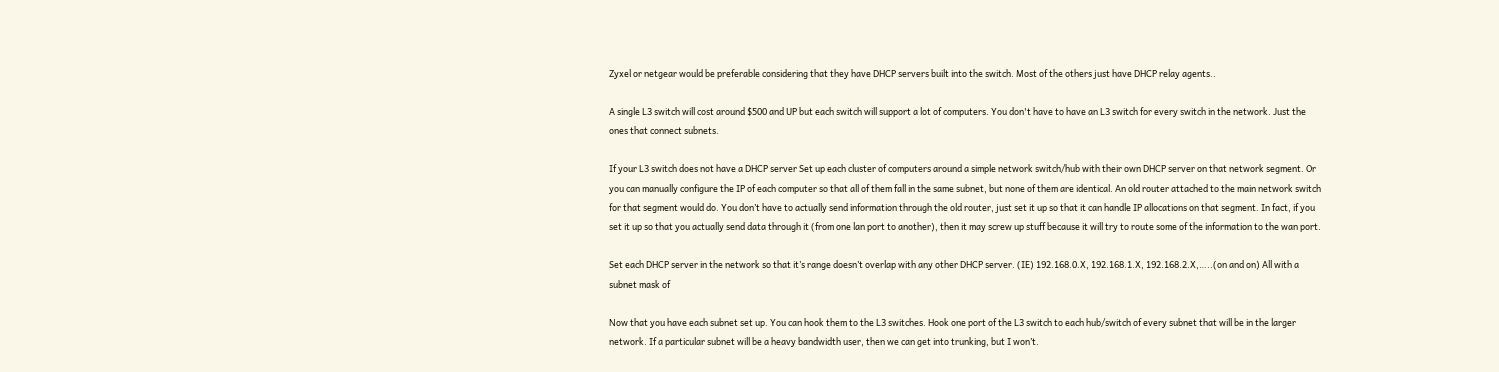Zyxel or netgear would be preferable considering that they have DHCP servers built into the switch. Most of the others just have DHCP relay agents..

A single L3 switch will cost around $500 and UP but each switch will support a lot of computers. You don't have to have an L3 switch for every switch in the network. Just the ones that connect subnets.

If your L3 switch does not have a DHCP server Set up each cluster of computers around a simple network switch/hub with their own DHCP server on that network segment. Or you can manually configure the IP of each computer so that all of them fall in the same subnet, but none of them are identical. An old router attached to the main network switch for that segment would do. You don’t have to actually send information through the old router, just set it up so that it can handle IP allocations on that segment. In fact, if you set it up so that you actually send data through it (from one lan port to another), then it may screw up stuff because it will try to route some of the information to the wan port.

Set each DHCP server in the network so that it’s range doesn’t overlap with any other DHCP server. (IE) 192.168.0.X, 192.168.1.X, 192.168.2.X,…..(on and on) All with a subnet mask of

Now that you have each subnet set up. You can hook them to the L3 switches. Hook one port of the L3 switch to each hub/switch of every subnet that will be in the larger network. If a particular subnet will be a heavy bandwidth user, then we can get into trunking, but I won’t.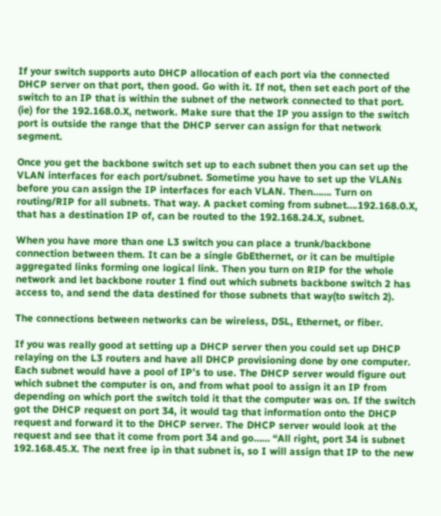If your switch supports auto DHCP allocation of each port via the connected DHCP server on that port, then good. Go with it. If not, then set each port of the switch to an IP that is within the subnet of the network connected to that port. (ie) for the 192.168.0.X, network. Make sure that the IP you assign to the switch port is outside the range that the DHCP server can assign for that network segment.

Once you get the backbone switch set up to each subnet then you can set up the VLAN interfaces for each port/subnet. Sometime you have to set up the VLANs before you can assign the IP interfaces for each VLAN. Then……. Turn on routing/RIP for all subnets. That way. A packet coming from subnet….192.168.0.X, that has a destination IP of, can be routed to the 192.168.24.X, subnet.

When you have more than one L3 switch you can place a trunk/backbone connection between them. It can be a single GbEthernet, or it can be multiple aggregated links forming one logical link. Then you turn on RIP for the whole network and let backbone router 1 find out which subnets backbone switch 2 has access to, and send the data destined for those subnets that way(to switch 2).

The connections between networks can be wireless, DSL, Ethernet, or fiber.

If you was really good at setting up a DHCP server then you could set up DHCP relaying on the L3 routers and have all DHCP provisioning done by one computer. Each subnet would have a pool of IP’s to use. The DHCP server would figure out which subnet the computer is on, and from what pool to assign it an IP from depending on which port the switch told it that the computer was on. If the switch got the DHCP request on port 34, it would tag that information onto the DHCP request and forward it to the DHCP server. The DHCP server would look at the request and see that it come from port 34 and go…… “All right, port 34 is subnet 192.168.45.X. The next free ip in that subnet is, so I will assign that IP to the new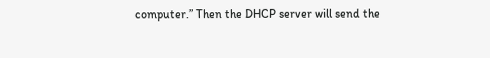computer.” Then the DHCP server will send the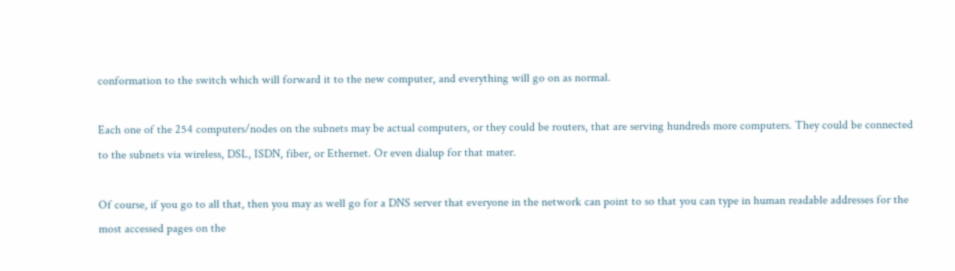conformation to the switch which will forward it to the new computer, and everything will go on as normal.

Each one of the 254 computers/nodes on the subnets may be actual computers, or they could be routers, that are serving hundreds more computers. They could be connected to the subnets via wireless, DSL, ISDN, fiber, or Ethernet. Or even dialup for that mater.

Of course, if you go to all that, then you may as well go for a DNS server that everyone in the network can point to so that you can type in human readable addresses for the most accessed pages on the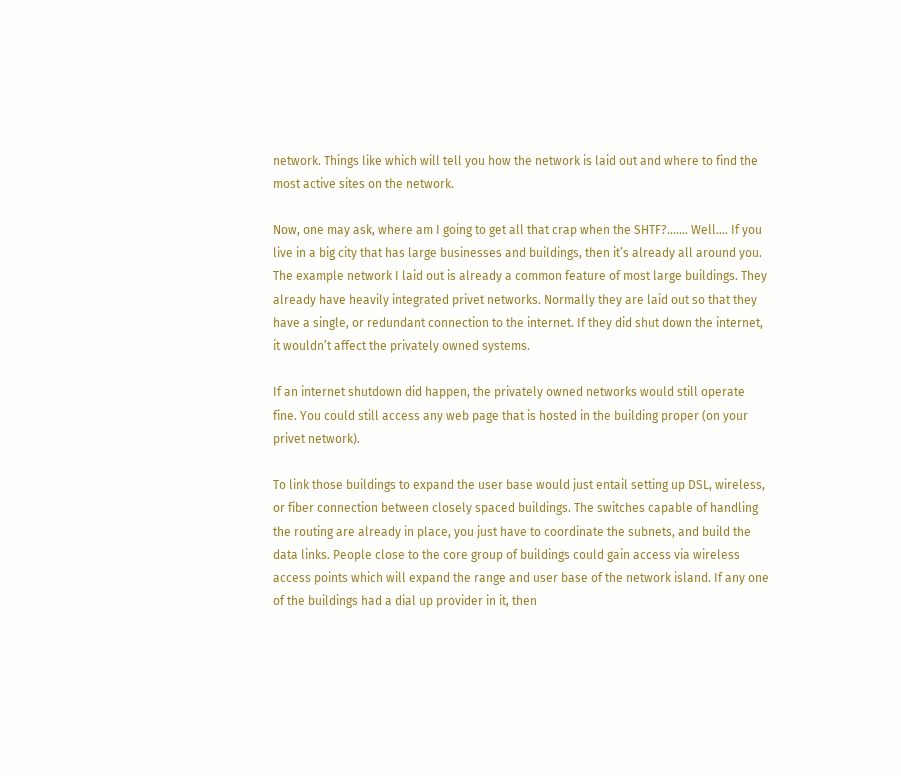network. Things like which will tell you how the network is laid out and where to find the most active sites on the network.

Now, one may ask, where am I going to get all that crap when the SHTF?……. Well…. If you live in a big city that has large businesses and buildings, then it’s already all around you. The example network I laid out is already a common feature of most large buildings. They already have heavily integrated privet networks. Normally they are laid out so that they have a single, or redundant connection to the internet. If they did shut down the internet, it wouldn’t affect the privately owned systems.

If an internet shutdown did happen, the privately owned networks would still operate fine. You could still access any web page that is hosted in the building proper (on your privet network).

To link those buildings to expand the user base would just entail setting up DSL, wireless, or fiber connection between closely spaced buildings. The switches capable of handling the routing are already in place, you just have to coordinate the subnets, and build the data links. People close to the core group of buildings could gain access via wireless access points which will expand the range and user base of the network island. If any one of the buildings had a dial up provider in it, then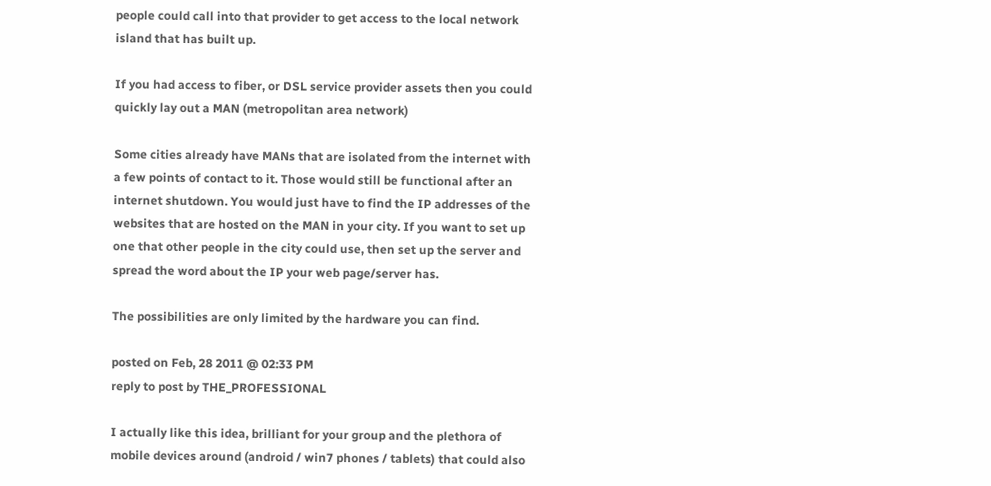people could call into that provider to get access to the local network island that has built up.

If you had access to fiber, or DSL service provider assets then you could quickly lay out a MAN (metropolitan area network)

Some cities already have MANs that are isolated from the internet with a few points of contact to it. Those would still be functional after an internet shutdown. You would just have to find the IP addresses of the websites that are hosted on the MAN in your city. If you want to set up one that other people in the city could use, then set up the server and spread the word about the IP your web page/server has.

The possibilities are only limited by the hardware you can find.

posted on Feb, 28 2011 @ 02:33 PM
reply to post by THE_PROFESSIONAL

I actually like this idea, brilliant for your group and the plethora of mobile devices around (android / win7 phones / tablets) that could also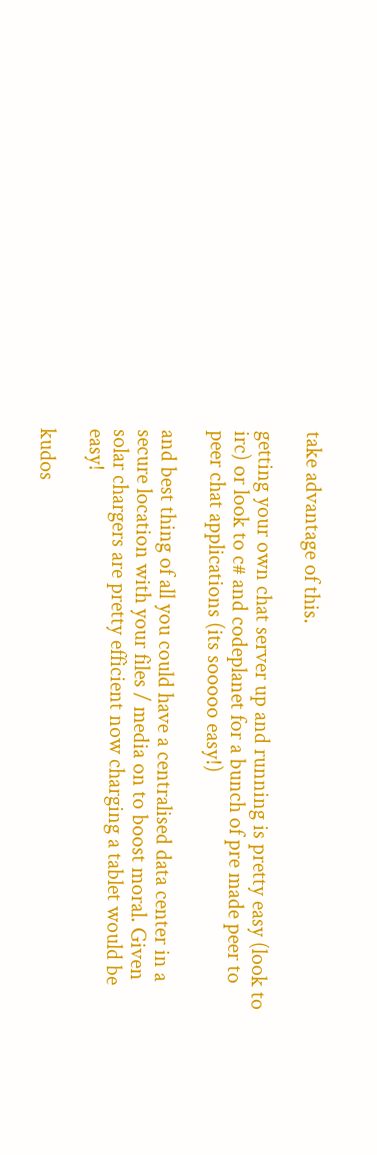take advantage of this.

getting your own chat server up and running is pretty easy (look to irc) or look to c# and codeplanet for a bunch of pre made peer to peer chat applications (its sooooo easy!)

and best thing of all you could have a centralised data center in a secure location with your files / media on to boost moral. Given solar chargers are pretty efficient now charging a tablet would be easy!

kudos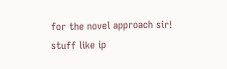for the novel approach sir! stuff like ip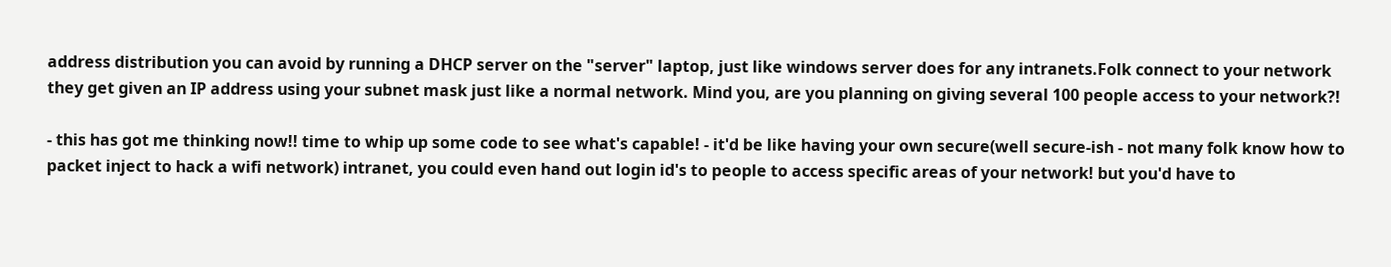address distribution you can avoid by running a DHCP server on the "server" laptop, just like windows server does for any intranets.Folk connect to your network they get given an IP address using your subnet mask just like a normal network. Mind you, are you planning on giving several 100 people access to your network?!

- this has got me thinking now!! time to whip up some code to see what's capable! - it'd be like having your own secure(well secure-ish - not many folk know how to packet inject to hack a wifi network) intranet, you could even hand out login id's to people to access specific areas of your network! but you'd have to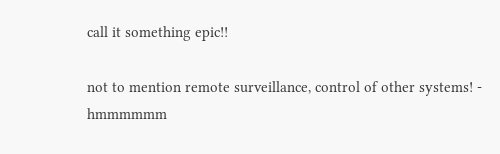call it something epic!!

not to mention remote surveillance, control of other systems! - hmmmmmm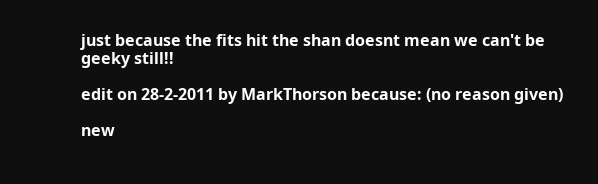just because the fits hit the shan doesnt mean we can't be geeky still!!

edit on 28-2-2011 by MarkThorson because: (no reason given)

new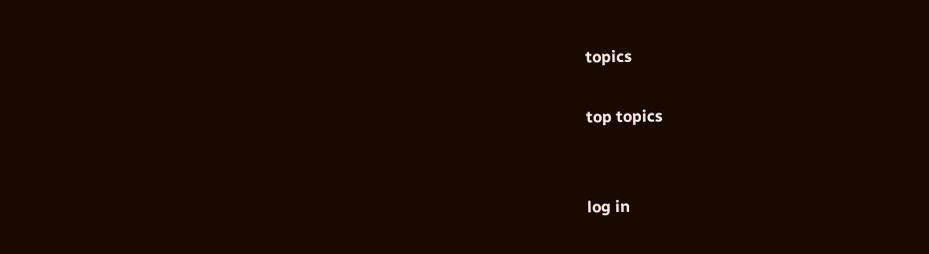topics

top topics


log in